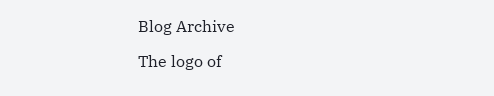Blog Archive

The logo of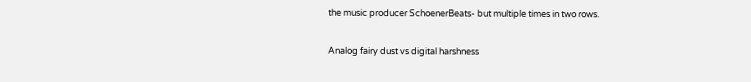the music producer SchoenerBeats- but multiple times in two rows.

Analog fairy dust vs digital harshness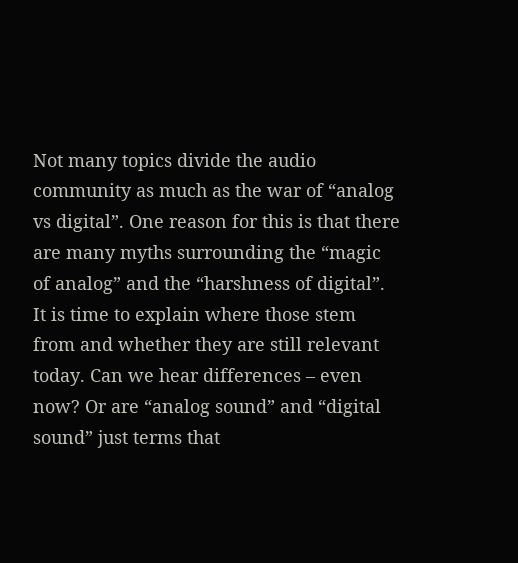Not many topics divide the audio community as much as the war of “analog vs digital”. One reason for this is that there are many myths surrounding the “magic of analog” and the “harshness of digital”. It is time to explain where those stem from and whether they are still relevant today. Can we hear differences – even now? Or are “analog sound” and “digital sound” just terms that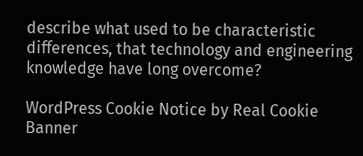describe what used to be characteristic differences, that technology and engineering knowledge have long overcome?

WordPress Cookie Notice by Real Cookie Banner